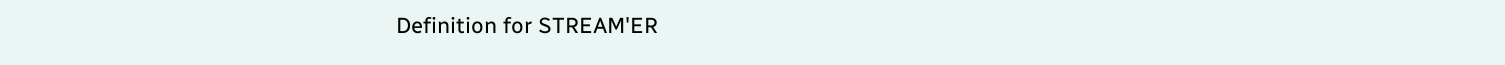Definition for STREAM'ER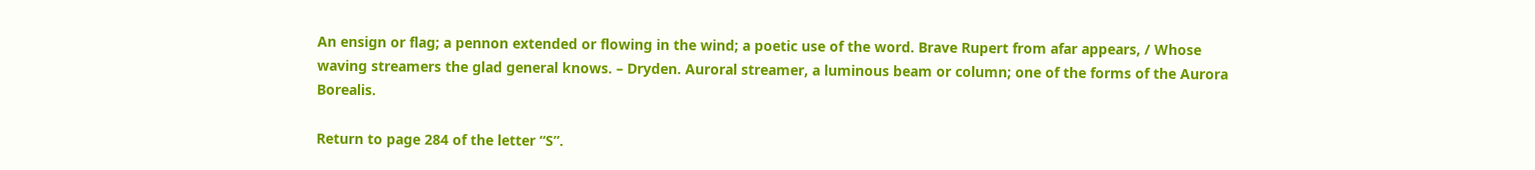An ensign or flag; a pennon extended or flowing in the wind; a poetic use of the word. Brave Rupert from afar appears, / Whose waving streamers the glad general knows. – Dryden. Auroral streamer, a luminous beam or column; one of the forms of the Aurora Borealis.

Return to page 284 of the letter “S”.